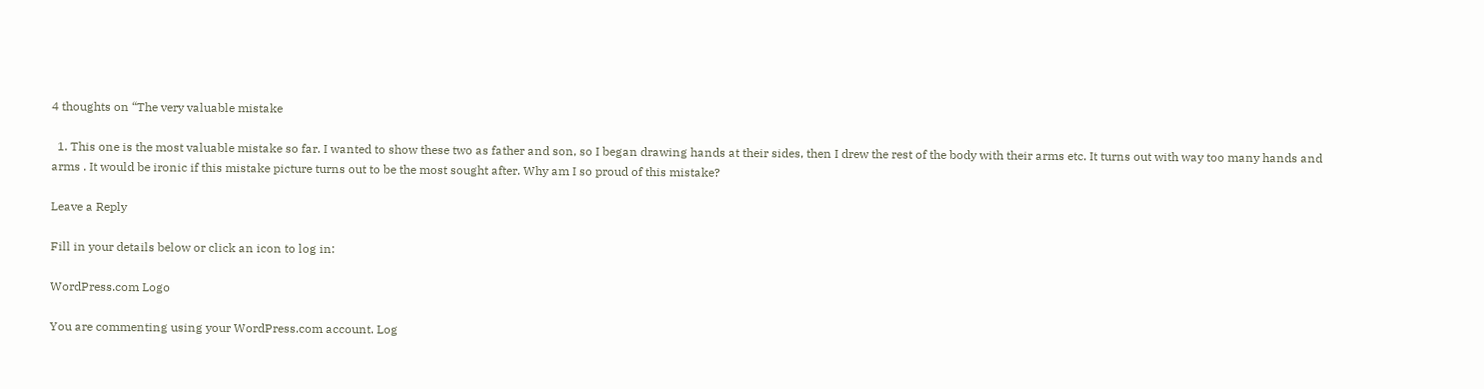4 thoughts on “The very valuable mistake

  1. This one is the most valuable mistake so far. I wanted to show these two as father and son, so I began drawing hands at their sides, then I drew the rest of the body with their arms etc. It turns out with way too many hands and arms . It would be ironic if this mistake picture turns out to be the most sought after. Why am I so proud of this mistake?

Leave a Reply

Fill in your details below or click an icon to log in:

WordPress.com Logo

You are commenting using your WordPress.com account. Log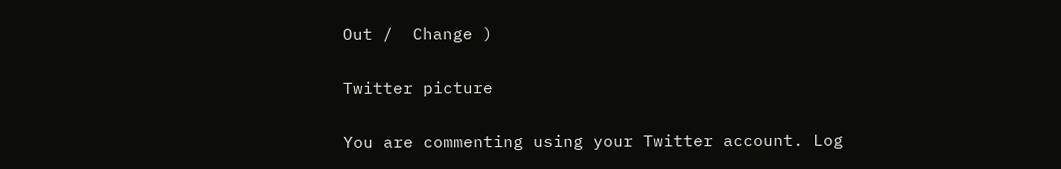Out /  Change )

Twitter picture

You are commenting using your Twitter account. Log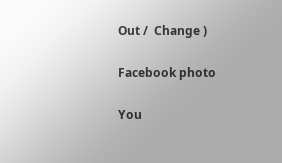Out /  Change )

Facebook photo

You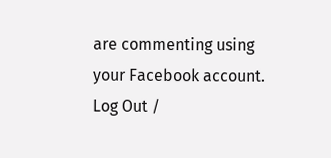are commenting using your Facebook account. Log Out /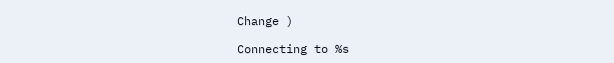Change )

Connecting to %s